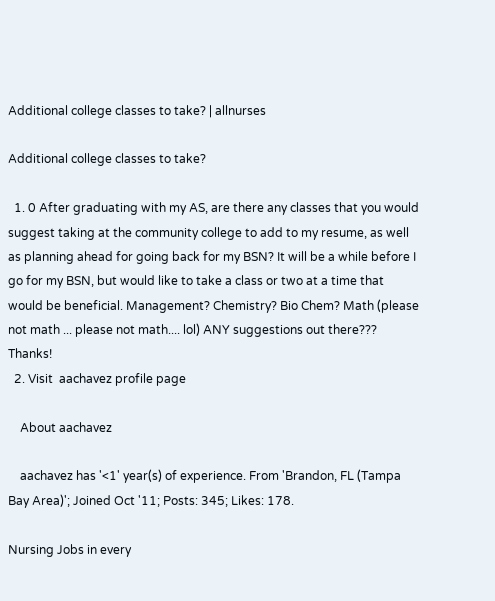Additional college classes to take? | allnurses

Additional college classes to take?

  1. 0 After graduating with my AS, are there any classes that you would suggest taking at the community college to add to my resume, as well as planning ahead for going back for my BSN? It will be a while before I go for my BSN, but would like to take a class or two at a time that would be beneficial. Management? Chemistry? Bio Chem? Math (please not math ... please not math.... lol) ANY suggestions out there??? Thanks!
  2. Visit  aachavez profile page

    About aachavez

    aachavez has '<1' year(s) of experience. From 'Brandon, FL (Tampa Bay Area)'; Joined Oct '11; Posts: 345; Likes: 178.

Nursing Jobs in every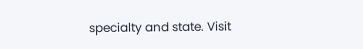specialty and state. Visit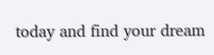today and find your dream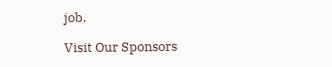job.

Visit Our Sponsors